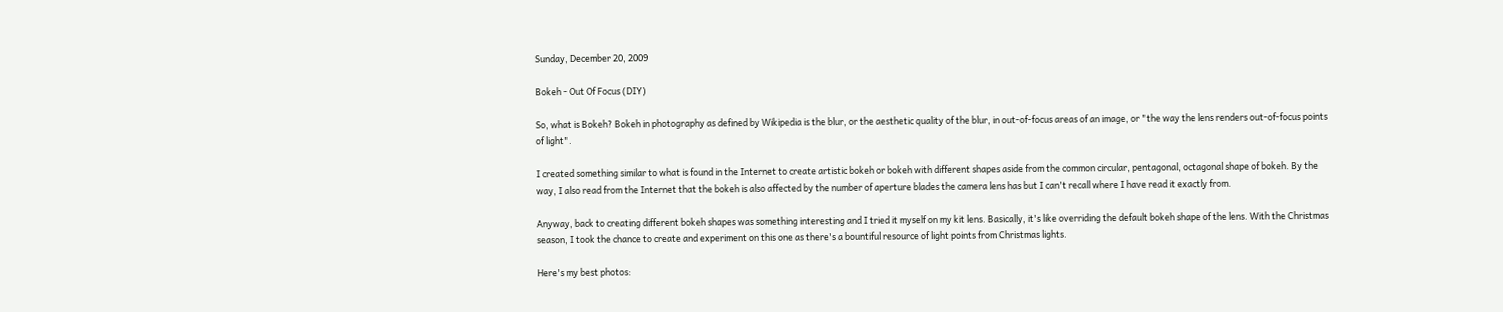Sunday, December 20, 2009

Bokeh - Out Of Focus (DIY)

So, what is Bokeh? Bokeh in photography as defined by Wikipedia is the blur, or the aesthetic quality of the blur, in out-of-focus areas of an image, or "the way the lens renders out-of-focus points of light".

I created something similar to what is found in the Internet to create artistic bokeh or bokeh with different shapes aside from the common circular, pentagonal, octagonal shape of bokeh. By the way, I also read from the Internet that the bokeh is also affected by the number of aperture blades the camera lens has but I can't recall where I have read it exactly from.

Anyway, back to creating different bokeh shapes was something interesting and I tried it myself on my kit lens. Basically, it's like overriding the default bokeh shape of the lens. With the Christmas season, I took the chance to create and experiment on this one as there's a bountiful resource of light points from Christmas lights.

Here's my best photos: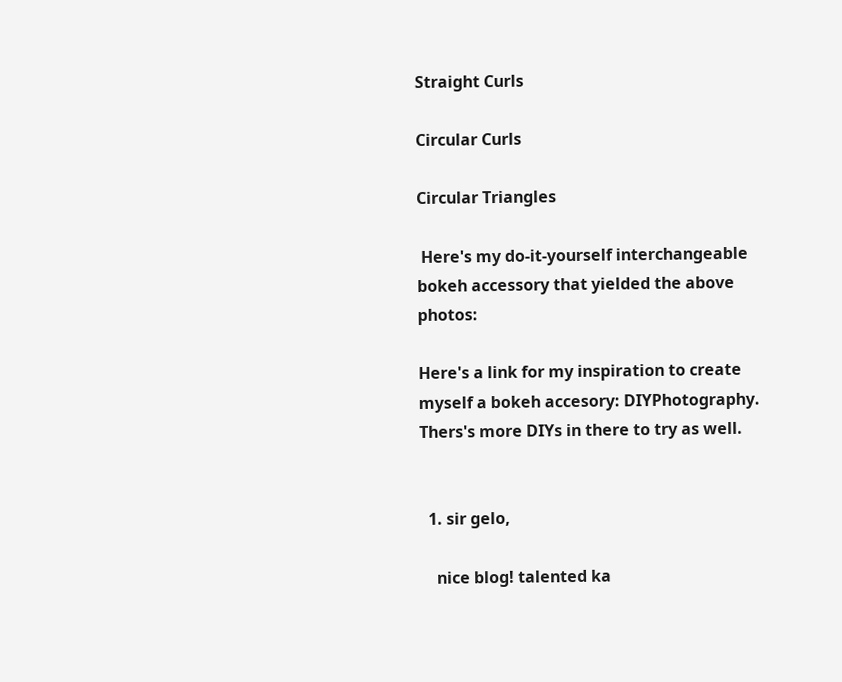Straight Curls

Circular Curls

Circular Triangles

 Here's my do-it-yourself interchangeable bokeh accessory that yielded the above photos:

Here's a link for my inspiration to create myself a bokeh accesory: DIYPhotography. Thers's more DIYs in there to try as well.


  1. sir gelo,

    nice blog! talented ka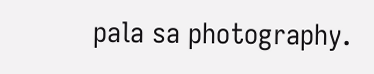pala sa photography.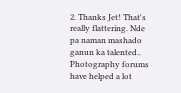2. Thanks Jet! That's really flattering. Nde pa naman mashado ganun ka talented.. Photography forums have helped a lot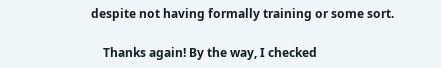despite not having formally training or some sort.

    Thanks again! By the way, I checked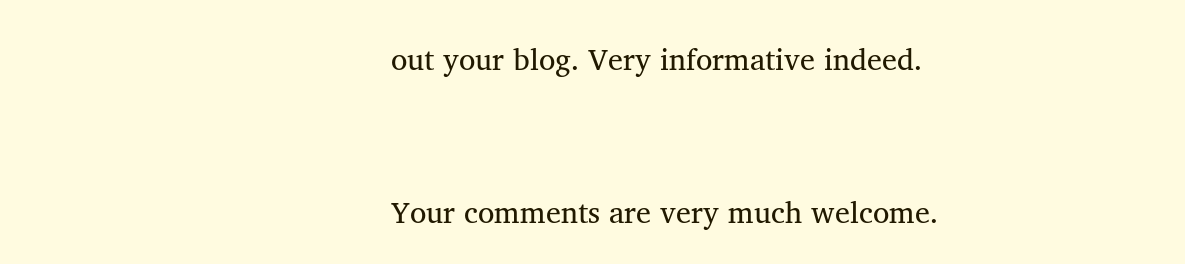out your blog. Very informative indeed.


Your comments are very much welcome.